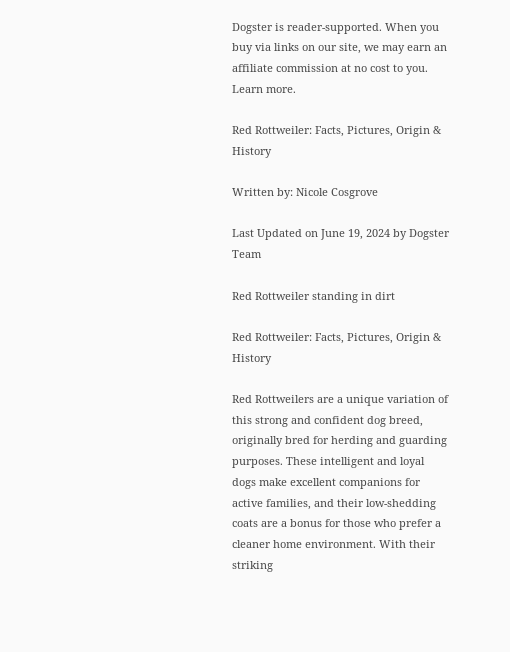Dogster is reader-supported. When you buy via links on our site, we may earn an affiliate commission at no cost to you. Learn more.

Red Rottweiler: Facts, Pictures, Origin & History

Written by: Nicole Cosgrove

Last Updated on June 19, 2024 by Dogster Team

Red Rottweiler standing in dirt

Red Rottweiler: Facts, Pictures, Origin & History

Red Rottweilers are a unique variation of this strong and confident dog breed, originally bred for herding and guarding purposes. These intelligent and loyal dogs make excellent companions for active families, and their low-shedding coats are a bonus for those who prefer a cleaner home environment. With their striking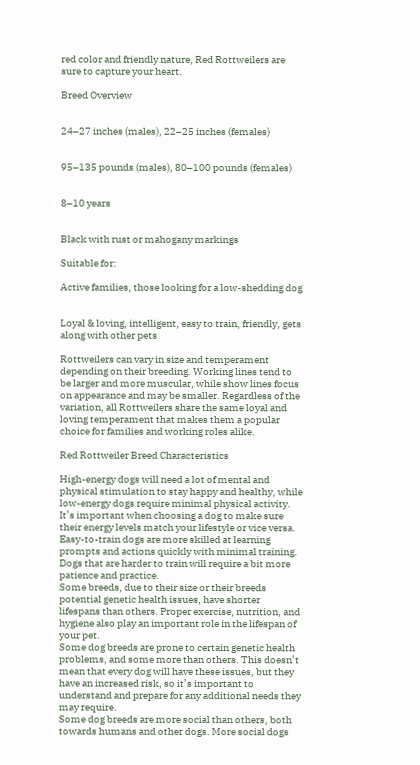red color and friendly nature, Red Rottweilers are sure to capture your heart.

Breed Overview


24–27 inches (males), 22–25 inches (females)


95–135 pounds (males), 80–100 pounds (females)


8–10 years


Black with rust or mahogany markings

Suitable for:

Active families, those looking for a low-shedding dog


Loyal & loving, intelligent, easy to train, friendly, gets along with other pets

Rottweilers can vary in size and temperament depending on their breeding. Working lines tend to be larger and more muscular, while show lines focus on appearance and may be smaller. Regardless of the variation, all Rottweilers share the same loyal and loving temperament that makes them a popular choice for families and working roles alike.

Red Rottweiler Breed Characteristics

High-energy dogs will need a lot of mental and physical stimulation to stay happy and healthy, while low-energy dogs require minimal physical activity. It’s important when choosing a dog to make sure their energy levels match your lifestyle or vice versa.
Easy-to-train dogs are more skilled at learning prompts and actions quickly with minimal training. Dogs that are harder to train will require a bit more patience and practice.
Some breeds, due to their size or their breeds potential genetic health issues, have shorter lifespans than others. Proper exercise, nutrition, and hygiene also play an important role in the lifespan of your pet.
Some dog breeds are prone to certain genetic health problems, and some more than others. This doesn’t mean that every dog will have these issues, but they have an increased risk, so it’s important to understand and prepare for any additional needs they may require.
Some dog breeds are more social than others, both towards humans and other dogs. More social dogs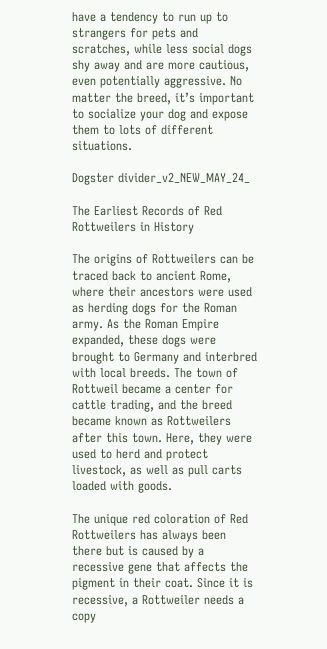have a tendency to run up to strangers for pets and scratches, while less social dogs shy away and are more cautious, even potentially aggressive. No matter the breed, it’s important to socialize your dog and expose them to lots of different situations.

Dogster divider_v2_NEW_MAY_24_

The Earliest Records of Red Rottweilers in History

The origins of Rottweilers can be traced back to ancient Rome, where their ancestors were used as herding dogs for the Roman army. As the Roman Empire expanded, these dogs were brought to Germany and interbred with local breeds. The town of Rottweil became a center for cattle trading, and the breed became known as Rottweilers after this town. Here, they were used to herd and protect livestock, as well as pull carts loaded with goods.

The unique red coloration of Red Rottweilers has always been there but is caused by a recessive gene that affects the pigment in their coat. Since it is recessive, a Rottweiler needs a copy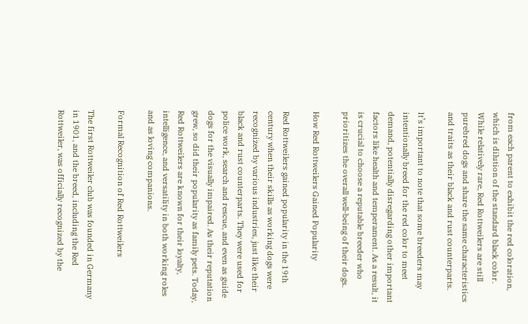from each parent to exhibit the red coloration, which is dilution of the standard black color. While relatively rare, Red Rottweilers are still purebred dogs and share the same characteristics and traits as their black and rust counterparts.

It’s important to note that some breeders may intentionally breed for the red color to meet demand, potentially disregarding other important factors like health and temperament. As a result, it is crucial to choose a reputable breeder who prioritizes the overall well-being of their dogs.

How Red Rottweilers Gained Popularity

Red Rottweilers gained popularity in the 19th century when their skills as working dogs were recognized by various industries, just like their black and rust counterparts. They were used for police work, search and rescue, and even as guide dogs for the visually impaired. As their reputation grew, so did their popularity as family pets. Today, Red Rottweilers are known for their loyalty, intelligence, and versatility in both working roles and as loving companions.

Formal Recognition of Red Rottweilers

The first Rottweiler club was founded in Germany in 1901, and the breed, including the Red Rottweiler, was officially recognized by the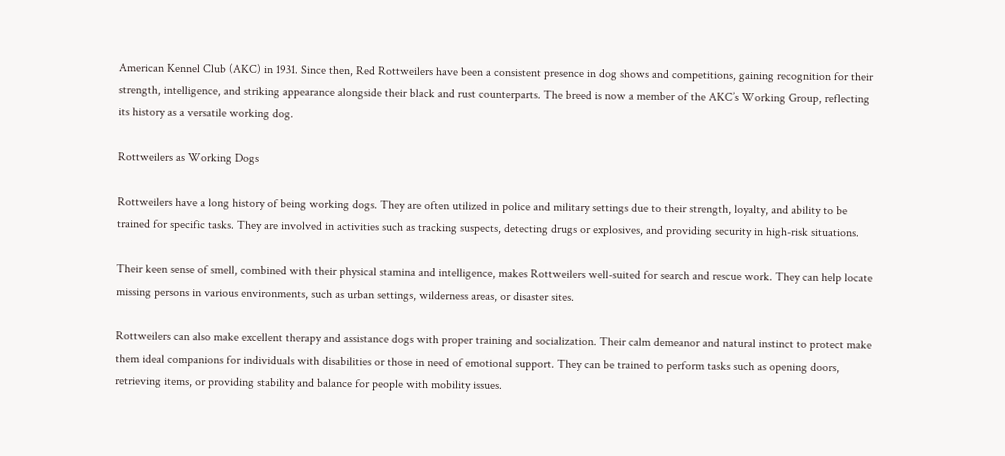American Kennel Club (AKC) in 1931. Since then, Red Rottweilers have been a consistent presence in dog shows and competitions, gaining recognition for their strength, intelligence, and striking appearance alongside their black and rust counterparts. The breed is now a member of the AKC’s Working Group, reflecting its history as a versatile working dog.

Rottweilers as Working Dogs

Rottweilers have a long history of being working dogs. They are often utilized in police and military settings due to their strength, loyalty, and ability to be trained for specific tasks. They are involved in activities such as tracking suspects, detecting drugs or explosives, and providing security in high-risk situations.

Their keen sense of smell, combined with their physical stamina and intelligence, makes Rottweilers well-suited for search and rescue work. They can help locate missing persons in various environments, such as urban settings, wilderness areas, or disaster sites.

Rottweilers can also make excellent therapy and assistance dogs with proper training and socialization. Their calm demeanor and natural instinct to protect make them ideal companions for individuals with disabilities or those in need of emotional support. They can be trained to perform tasks such as opening doors, retrieving items, or providing stability and balance for people with mobility issues.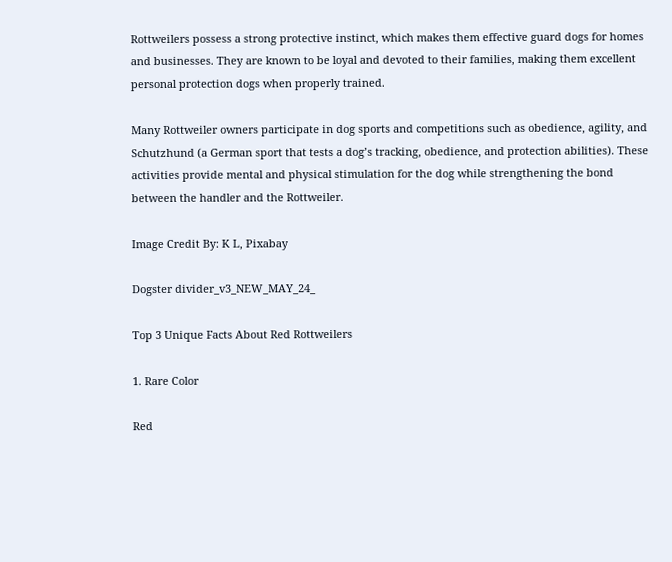Rottweilers possess a strong protective instinct, which makes them effective guard dogs for homes and businesses. They are known to be loyal and devoted to their families, making them excellent personal protection dogs when properly trained.

Many Rottweiler owners participate in dog sports and competitions such as obedience, agility, and Schutzhund (a German sport that tests a dog’s tracking, obedience, and protection abilities). These activities provide mental and physical stimulation for the dog while strengthening the bond between the handler and the Rottweiler.

Image Credit By: K L, Pixabay

Dogster divider_v3_NEW_MAY_24_

Top 3 Unique Facts About Red Rottweilers

1. Rare Color

Red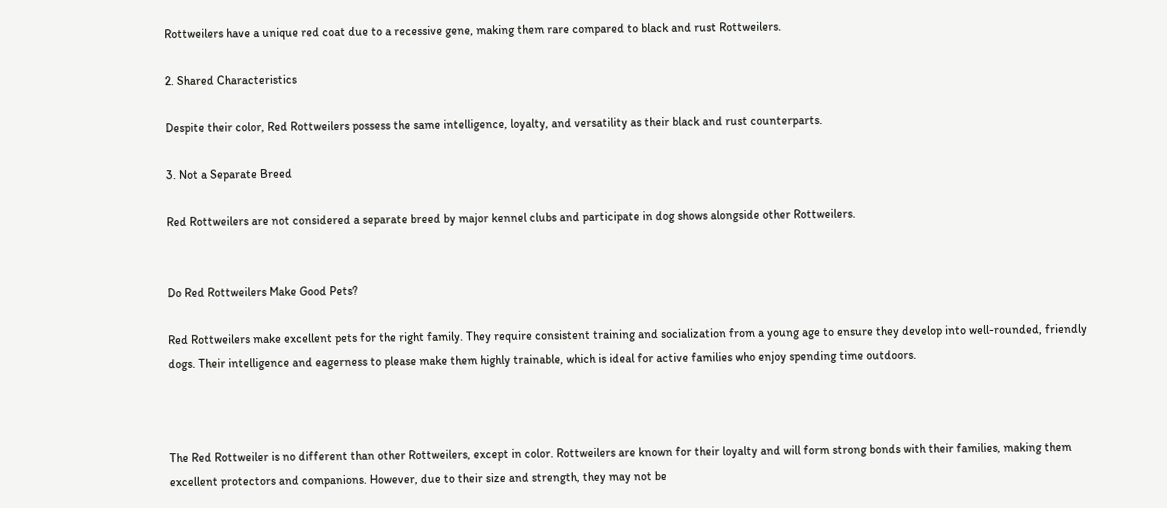Rottweilers have a unique red coat due to a recessive gene, making them rare compared to black and rust Rottweilers.

2. Shared Characteristics

Despite their color, Red Rottweilers possess the same intelligence, loyalty, and versatility as their black and rust counterparts.

3. Not a Separate Breed

Red Rottweilers are not considered a separate breed by major kennel clubs and participate in dog shows alongside other Rottweilers.


Do Red Rottweilers Make Good Pets?

Red Rottweilers make excellent pets for the right family. They require consistent training and socialization from a young age to ensure they develop into well-rounded, friendly dogs. Their intelligence and eagerness to please make them highly trainable, which is ideal for active families who enjoy spending time outdoors.



The Red Rottweiler is no different than other Rottweilers, except in color. Rottweilers are known for their loyalty and will form strong bonds with their families, making them excellent protectors and companions. However, due to their size and strength, they may not be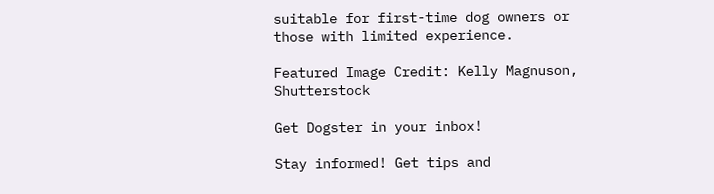suitable for first-time dog owners or those with limited experience.

Featured Image Credit: Kelly Magnuson, Shutterstock

Get Dogster in your inbox!

Stay informed! Get tips and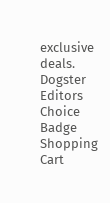exclusive deals.
Dogster Editors Choice Badge
Shopping Cart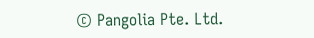© Pangolia Pte. Ltd.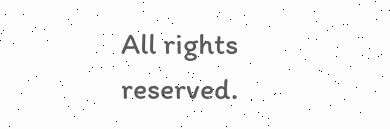All rights reserved.